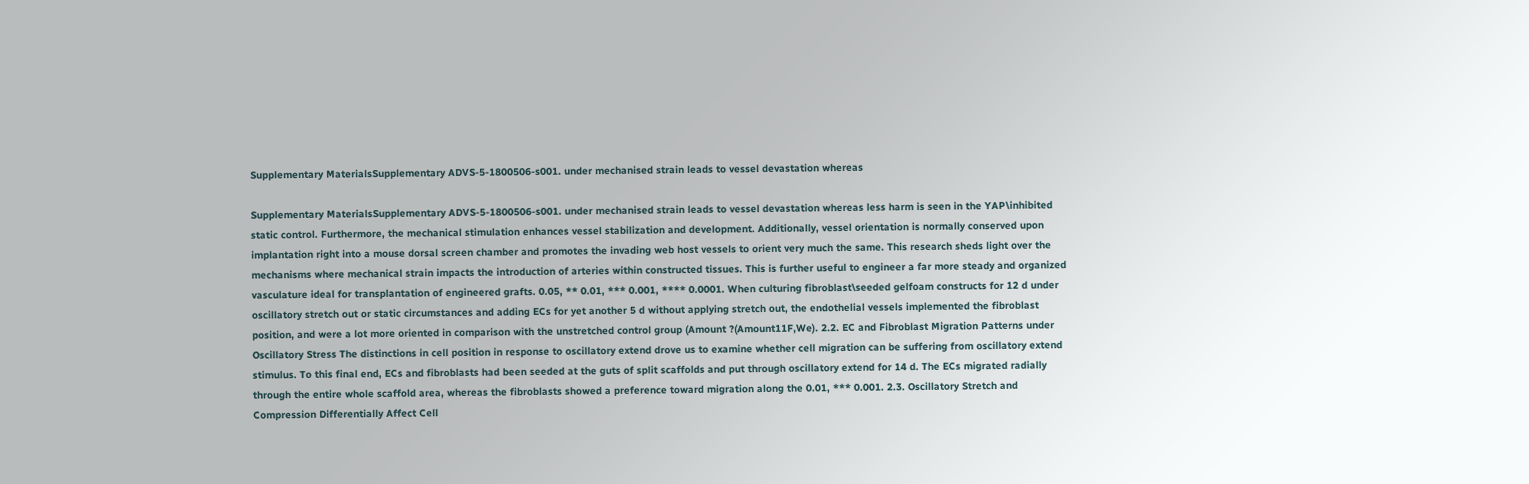Supplementary MaterialsSupplementary ADVS-5-1800506-s001. under mechanised strain leads to vessel devastation whereas

Supplementary MaterialsSupplementary ADVS-5-1800506-s001. under mechanised strain leads to vessel devastation whereas less harm is seen in the YAP\inhibited static control. Furthermore, the mechanical stimulation enhances vessel stabilization and development. Additionally, vessel orientation is normally conserved upon implantation right into a mouse dorsal screen chamber and promotes the invading web host vessels to orient very much the same. This research sheds light over the mechanisms where mechanical strain impacts the introduction of arteries within constructed tissues. This is further useful to engineer a far more steady and organized vasculature ideal for transplantation of engineered grafts. 0.05, ** 0.01, *** 0.001, **** 0.0001. When culturing fibroblast\seeded gelfoam constructs for 12 d under oscillatory stretch out or static circumstances and adding ECs for yet another 5 d without applying stretch out, the endothelial vessels implemented the fibroblast position, and were a lot more oriented in comparison with the unstretched control group (Amount ?(Amount11F,We). 2.2. EC and Fibroblast Migration Patterns under Oscillatory Stress The distinctions in cell position in response to oscillatory extend drove us to examine whether cell migration can be suffering from oscillatory extend stimulus. To this final end, ECs and fibroblasts had been seeded at the guts of split scaffolds and put through oscillatory extend for 14 d. The ECs migrated radially through the entire whole scaffold area, whereas the fibroblasts showed a preference toward migration along the 0.01, *** 0.001. 2.3. Oscillatory Stretch and Compression Differentially Affect Cell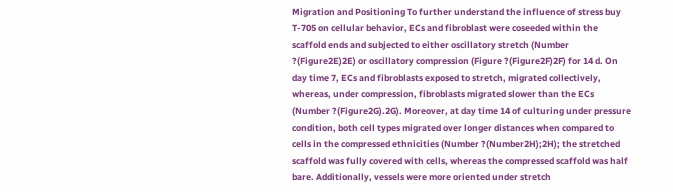Migration and Positioning To further understand the influence of stress buy T-705 on cellular behavior, ECs and fibroblast were coseeded within the scaffold ends and subjected to either oscillatory stretch (Number ?(Figure2E)2E) or oscillatory compression (Figure ?(Figure2F)2F) for 14 d. On day time 7, ECs and fibroblasts exposed to stretch, migrated collectively, whereas, under compression, fibroblasts migrated slower than the ECs (Number ?(Figure2G).2G). Moreover, at day time 14 of culturing under pressure condition, both cell types migrated over longer distances when compared to cells in the compressed ethnicities (Number ?(Number2H);2H); the stretched scaffold was fully covered with cells, whereas the compressed scaffold was half bare. Additionally, vessels were more oriented under stretch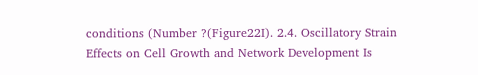conditions (Number ?(Figure22I). 2.4. Oscillatory Strain Effects on Cell Growth and Network Development Is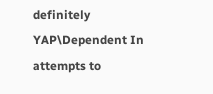definitely YAP\Dependent In attempts to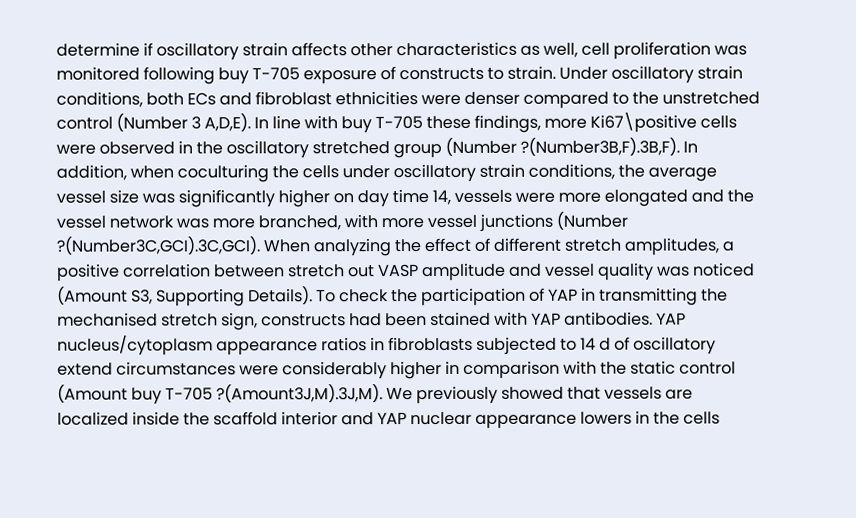determine if oscillatory strain affects other characteristics as well, cell proliferation was monitored following buy T-705 exposure of constructs to strain. Under oscillatory strain conditions, both ECs and fibroblast ethnicities were denser compared to the unstretched control (Number 3 A,D,E). In line with buy T-705 these findings, more Ki67\positive cells were observed in the oscillatory stretched group (Number ?(Number3B,F).3B,F). In addition, when coculturing the cells under oscillatory strain conditions, the average vessel size was significantly higher on day time 14, vessels were more elongated and the vessel network was more branched, with more vessel junctions (Number ?(Number3C,GCI).3C,GCI). When analyzing the effect of different stretch amplitudes, a positive correlation between stretch out VASP amplitude and vessel quality was noticed (Amount S3, Supporting Details). To check the participation of YAP in transmitting the mechanised stretch sign, constructs had been stained with YAP antibodies. YAP nucleus/cytoplasm appearance ratios in fibroblasts subjected to 14 d of oscillatory extend circumstances were considerably higher in comparison with the static control (Amount buy T-705 ?(Amount3J,M).3J,M). We previously showed that vessels are localized inside the scaffold interior and YAP nuclear appearance lowers in the cells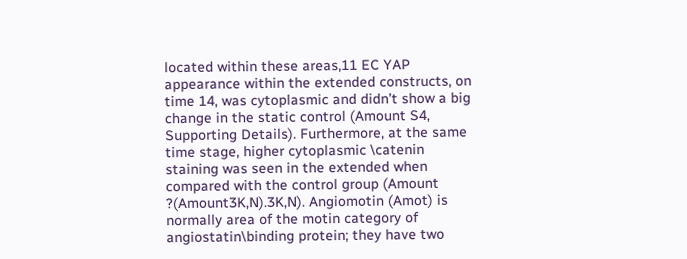located within these areas,11 EC YAP appearance within the extended constructs, on time 14, was cytoplasmic and didn’t show a big change in the static control (Amount S4, Supporting Details). Furthermore, at the same time stage, higher cytoplasmic \catenin staining was seen in the extended when compared with the control group (Amount ?(Amount3K,N).3K,N). Angiomotin (Amot) is normally area of the motin category of angiostatin\binding protein; they have two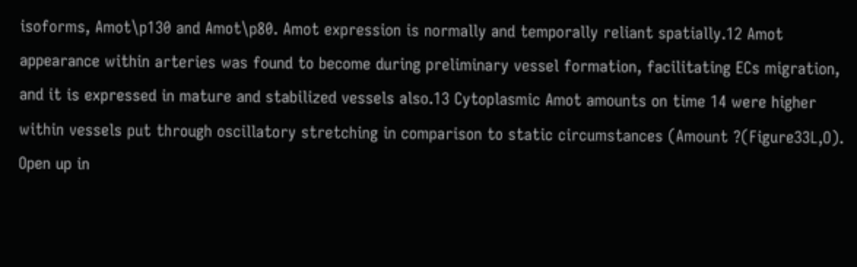isoforms, Amot\p130 and Amot\p80. Amot expression is normally and temporally reliant spatially.12 Amot appearance within arteries was found to become during preliminary vessel formation, facilitating ECs migration, and it is expressed in mature and stabilized vessels also.13 Cytoplasmic Amot amounts on time 14 were higher within vessels put through oscillatory stretching in comparison to static circumstances (Amount ?(Figure33L,O). Open up in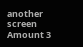another screen Amount 3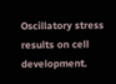Oscillatory stress results on cell development.